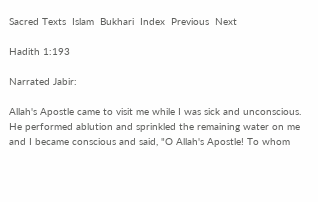Sacred Texts  Islam  Bukhari  Index  Previous  Next

Hadith 1:193

Narrated Jabir:

Allah's Apostle came to visit me while I was sick and unconscious. He performed ablution and sprinkled the remaining water on me and I became conscious and said, "O Allah's Apostle! To whom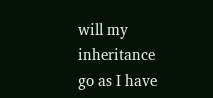will my inheritance go as I have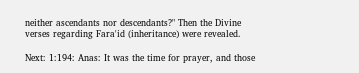neither ascendants nor descendants?" Then the Divine verses regarding Fara'id (inheritance) were revealed.

Next: 1:194: Anas: It was the time for prayer, and those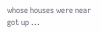whose houses were near got up ...